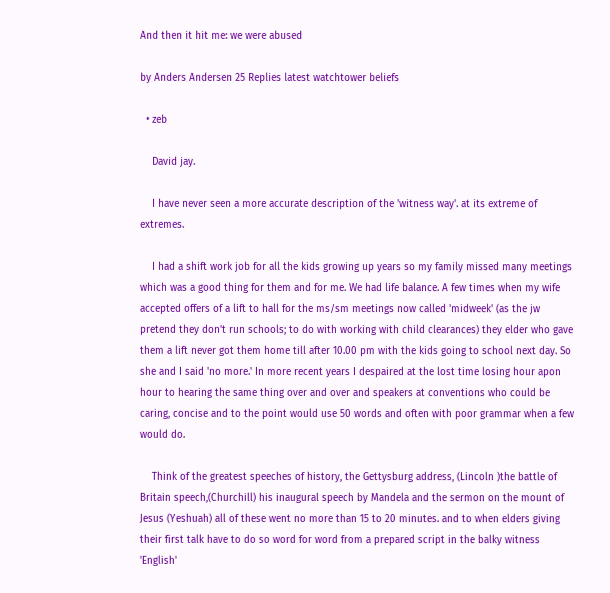And then it hit me: we were abused

by Anders Andersen 25 Replies latest watchtower beliefs

  • zeb

    David jay.

    I have never seen a more accurate description of the 'witness way'. at its extreme of extremes.

    I had a shift work job for all the kids growing up years so my family missed many meetings which was a good thing for them and for me. We had life balance. A few times when my wife accepted offers of a lift to hall for the ms/sm meetings now called 'midweek' (as the jw pretend they don't run schools; to do with working with child clearances) they elder who gave them a lift never got them home till after 10.00 pm with the kids going to school next day. So she and I said 'no more.' In more recent years I despaired at the lost time losing hour apon hour to hearing the same thing over and over and speakers at conventions who could be caring, concise and to the point would use 50 words and often with poor grammar when a few would do.

    Think of the greatest speeches of history, the Gettysburg address, (Lincoln )the battle of Britain speech,(Churchill) his inaugural speech by Mandela and the sermon on the mount of Jesus (Yeshuah) all of these went no more than 15 to 20 minutes. and to when elders giving their first talk have to do so word for word from a prepared script in the balky witness 'English'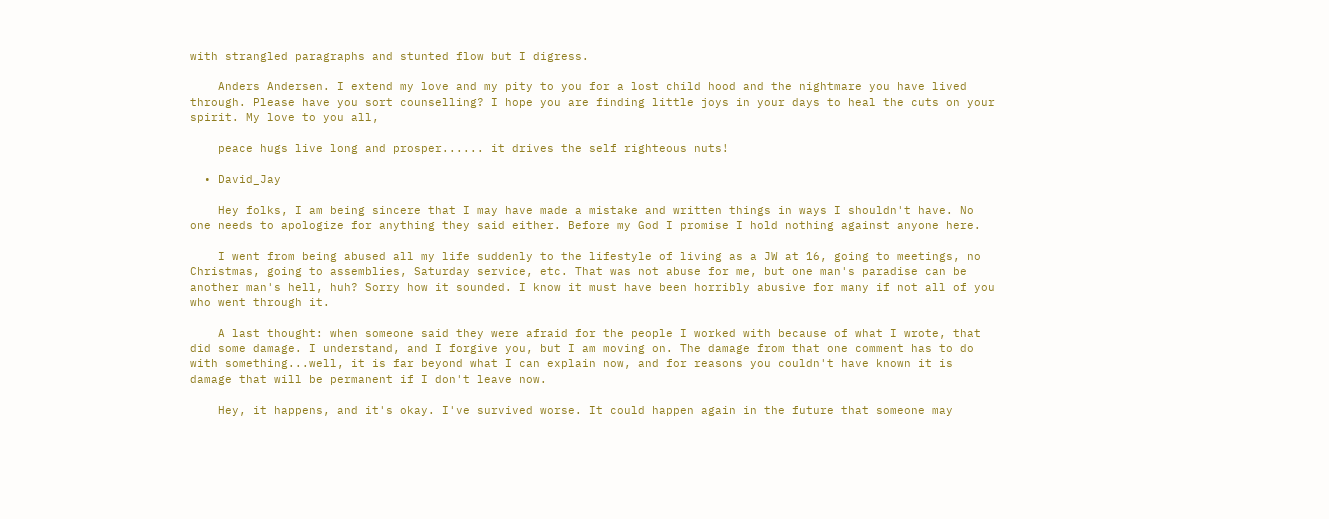with strangled paragraphs and stunted flow but I digress.

    Anders Andersen. I extend my love and my pity to you for a lost child hood and the nightmare you have lived through. Please have you sort counselling? I hope you are finding little joys in your days to heal the cuts on your spirit. My love to you all,

    peace hugs live long and prosper...... it drives the self righteous nuts!

  • David_Jay

    Hey folks, I am being sincere that I may have made a mistake and written things in ways I shouldn't have. No one needs to apologize for anything they said either. Before my God I promise I hold nothing against anyone here.

    I went from being abused all my life suddenly to the lifestyle of living as a JW at 16, going to meetings, no Christmas, going to assemblies, Saturday service, etc. That was not abuse for me, but one man's paradise can be another man's hell, huh? Sorry how it sounded. I know it must have been horribly abusive for many if not all of you who went through it.

    A last thought: when someone said they were afraid for the people I worked with because of what I wrote, that did some damage. I understand, and I forgive you, but I am moving on. The damage from that one comment has to do with something...well, it is far beyond what I can explain now, and for reasons you couldn't have known it is damage that will be permanent if I don't leave now.

    Hey, it happens, and it's okay. I've survived worse. It could happen again in the future that someone may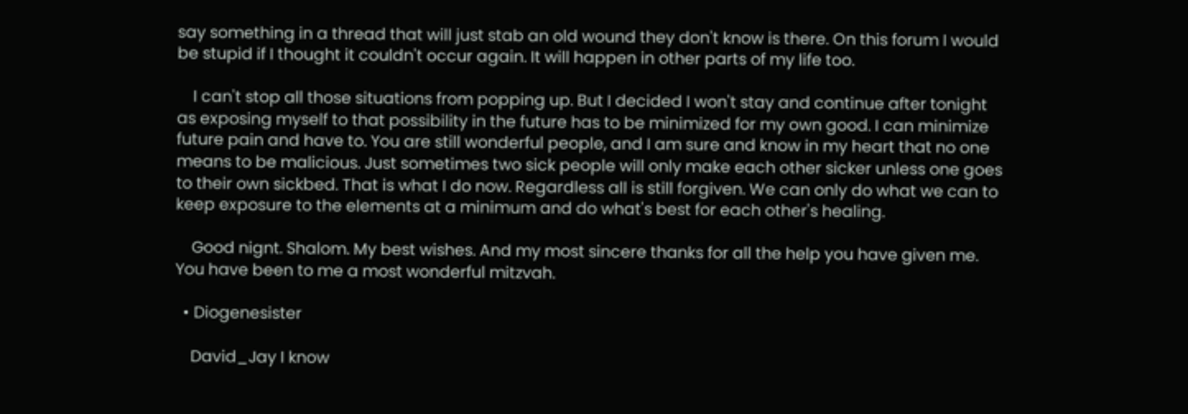say something in a thread that will just stab an old wound they don't know is there. On this forum I would be stupid if I thought it couldn't occur again. It will happen in other parts of my life too.

    I can't stop all those situations from popping up. But I decided I won't stay and continue after tonight as exposing myself to that possibility in the future has to be minimized for my own good. I can minimize future pain and have to. You are still wonderful people, and I am sure and know in my heart that no one means to be malicious. Just sometimes two sick people will only make each other sicker unless one goes to their own sickbed. That is what I do now. Regardless all is still forgiven. We can only do what we can to keep exposure to the elements at a minimum and do what's best for each other's healing.

    Good nignt. Shalom. My best wishes. And my most sincere thanks for all the help you have given me. You have been to me a most wonderful mitzvah.

  • Diogenesister

    David_Jay I know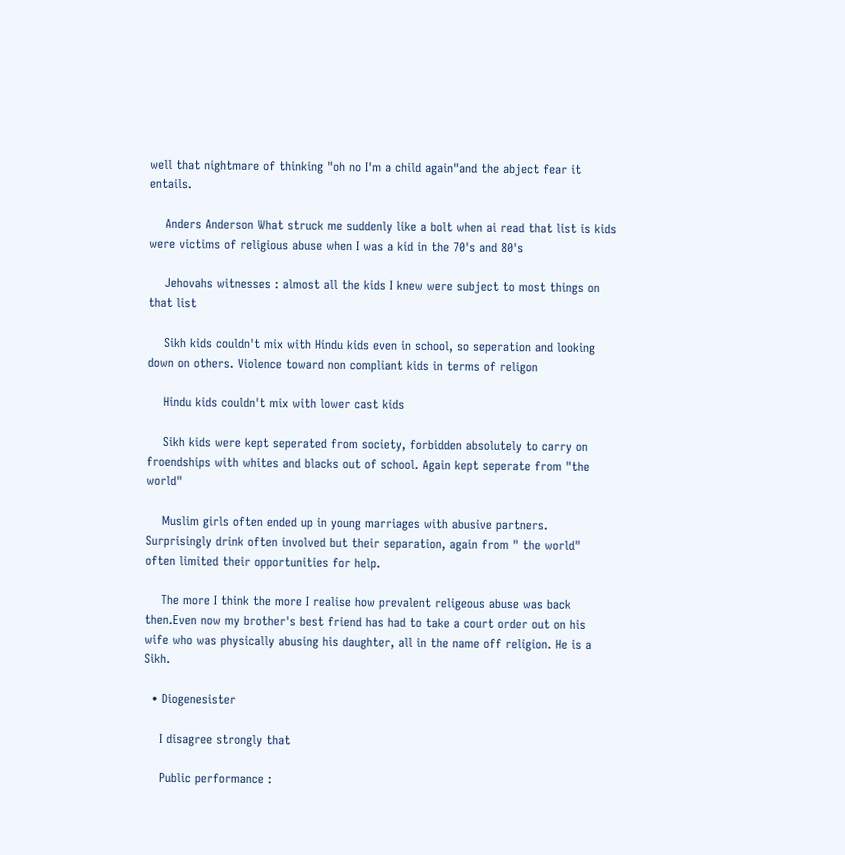well that nightmare of thinking "oh no I'm a child again"and the abject fear it entails.

    Anders Anderson What struck me suddenly like a bolt when ai read that list is kids were victims of religious abuse when I was a kid in the 70's and 80's

    Jehovahs witnesses : almost all the kids I knew were subject to most things on that list

    Sikh kids couldn't mix with Hindu kids even in school, so seperation and looking down on others. Violence toward non compliant kids in terms of religon

    Hindu kids couldn't mix with lower cast kids

    Sikh kids were kept seperated from society, forbidden absolutely to carry on froendships with whites and blacks out of school. Again kept seperate from "the world"

    Muslim girls often ended up in young marriages with abusive partners. Surprisingly drink often involved but their separation, again from " the world" often limited their opportunities for help.

    The more I think the more I realise how prevalent religeous abuse was back then.Even now my brother's best friend has had to take a court order out on his wife who was physically abusing his daughter, all in the name off religion. He is a Sikh.

  • Diogenesister

    I disagree strongly that

    Public performance :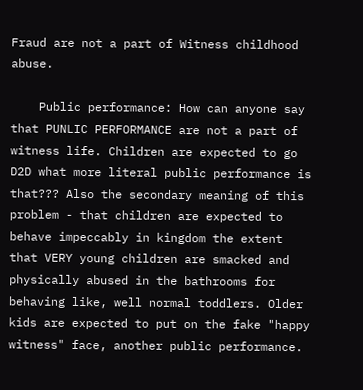Fraud are not a part of Witness childhood abuse.

    Public performance: How can anyone say that PUNLIC PERFORMANCE are not a part of witness life. Children are expected to go D2D what more literal public performance is that??? Also the secondary meaning of this problem - that children are expected to behave impeccably in kingdom the extent that VERY young children are smacked and physically abused in the bathrooms for behaving like, well normal toddlers. Older kids are expected to put on the fake "happy witness" face, another public performance.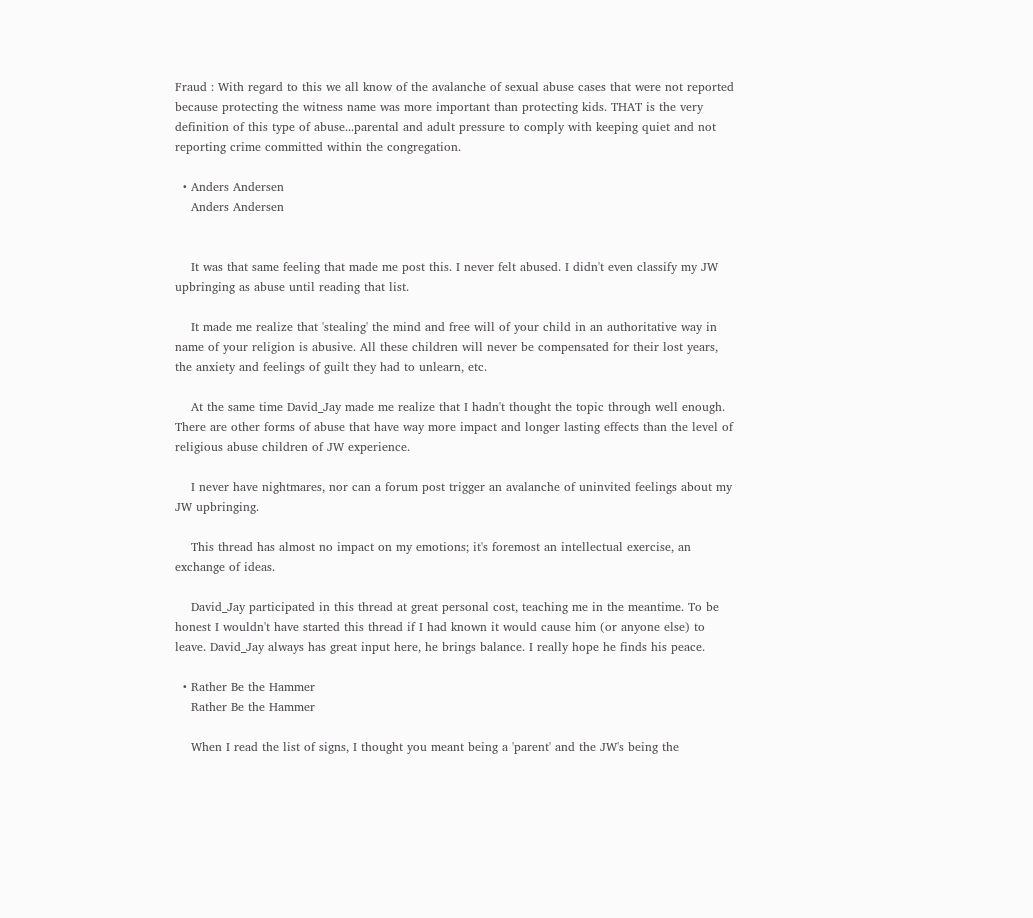Fraud : With regard to this we all know of the avalanche of sexual abuse cases that were not reported because protecting the witness name was more important than protecting kids. THAT is the very definition of this type of abuse...parental and adult pressure to comply with keeping quiet and not reporting crime committed within the congregation.

  • Anders Andersen
    Anders Andersen


    It was that same feeling that made me post this. I never felt abused. I didn't even classify my JW upbringing as abuse until reading that list.

    It made me realize that 'stealing' the mind and free will of your child in an authoritative way in name of your religion is abusive. All these children will never be compensated for their lost years, the anxiety and feelings of guilt they had to unlearn, etc.

    At the same time David_Jay made me realize that I hadn't thought the topic through well enough. There are other forms of abuse that have way more impact and longer lasting effects than the level of religious abuse children of JW experience.

    I never have nightmares, nor can a forum post trigger an avalanche of uninvited feelings about my JW upbringing.

    This thread has almost no impact on my emotions; it's foremost an intellectual exercise, an exchange of ideas.

    David_Jay participated in this thread at great personal cost, teaching me in the meantime. To be honest I wouldn't have started this thread if I had known it would cause him (or anyone else) to leave. David_Jay always has great input here, he brings balance. I really hope he finds his peace.

  • Rather Be the Hammer
    Rather Be the Hammer

    When I read the list of signs, I thought you meant being a 'parent' and the JW's being the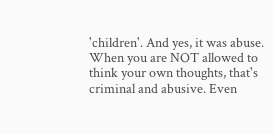'children'. And yes, it was abuse. When you are NOT allowed to think your own thoughts, that's criminal and abusive. Even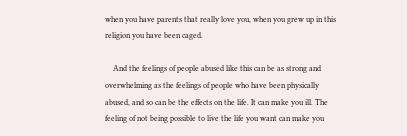when you have parents that really love you, when you grew up in this religion you have been caged.

    And the feelings of people abused like this can be as strong and overwhelming as the feelings of people who have been physically abused, and so can be the effects on the life. It can make you ill. The feeling of not being possible to live the life you want can make you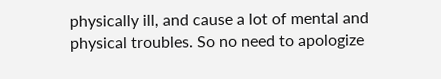physically ill, and cause a lot of mental and physical troubles. So no need to apologize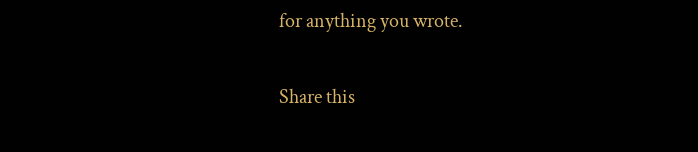for anything you wrote.

Share this